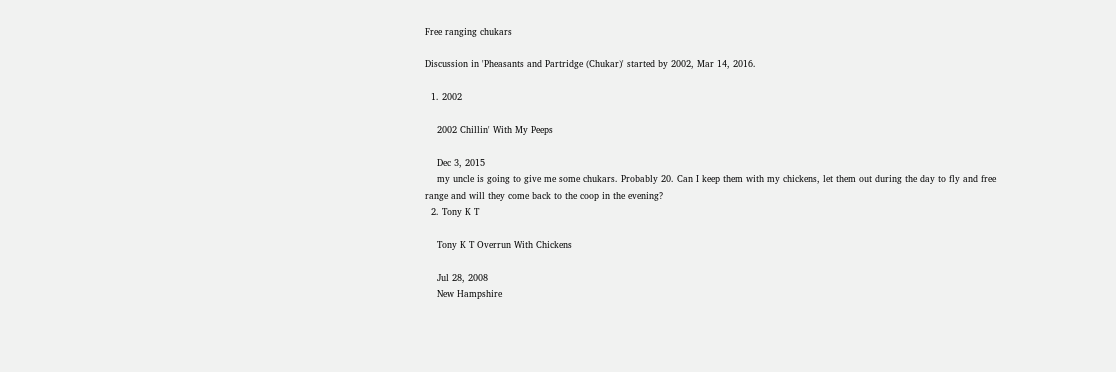Free ranging chukars

Discussion in 'Pheasants and Partridge (Chukar)' started by 2002, Mar 14, 2016.

  1. 2002

    2002 Chillin' With My Peeps

    Dec 3, 2015
    my uncle is going to give me some chukars. Probably 20. Can I keep them with my chickens, let them out during the day to fly and free range and will they come back to the coop in the evening?
  2. Tony K T

    Tony K T Overrun With Chickens

    Jul 28, 2008
    New Hampshire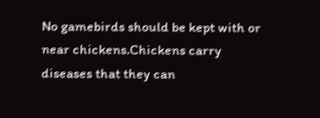No gamebirds should be kept with or near chickens.Chickens carry diseases that they can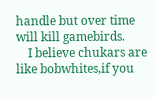handle but over time will kill gamebirds.
    I believe chukars are like bobwhites,if you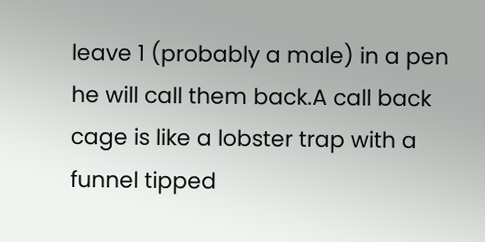leave 1 (probably a male) in a pen he will call them back.A call back cage is like a lobster trap with a funnel tipped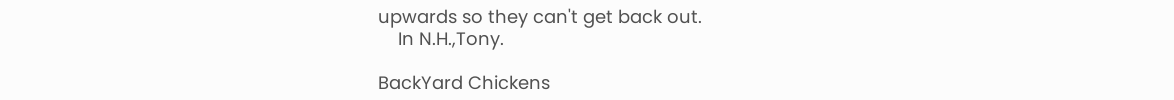upwards so they can't get back out.
    In N.H.,Tony.

BackYard Chickens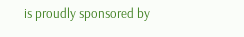is proudly sponsored by